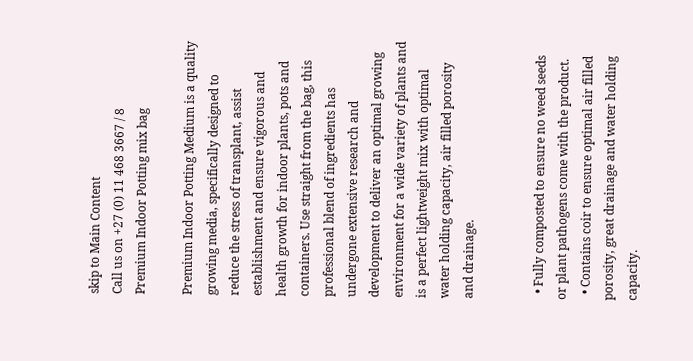skip to Main Content
Call us on +27 (0) 11 468 3667 / 8
Premium Indoor Potting mix bag

Premium Indoor Potting Medium is a quality growing media, specifically designed to reduce the stress of transplant, assist establishment and ensure vigorous and health growth for indoor plants, pots and containers. Use straight from the bag, this professional blend of ingredients has undergone extensive research and development to deliver an optimal growing environment for a wide variety of plants and is a perfect lightweight mix with optimal water holding capacity, air filled porosity and drainage.


  • Fully composted to ensure no weed seeds or plant pathogens come with the product.
  • Contains coir to ensure optimal air filled porosity, great drainage and water holding capacity.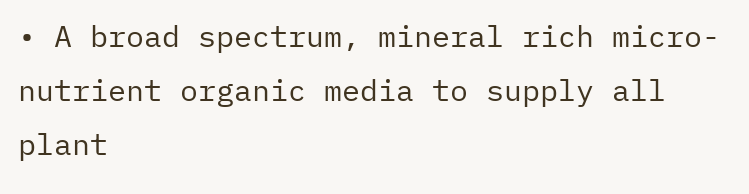• A broad spectrum, mineral rich micro-nutrient organic media to supply all plant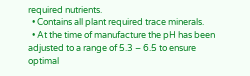required nutrients.
  • Contains all plant required trace minerals.
  • At the time of manufacture the pH has been adjusted to a range of 5.3 – 6.5 to ensure optimal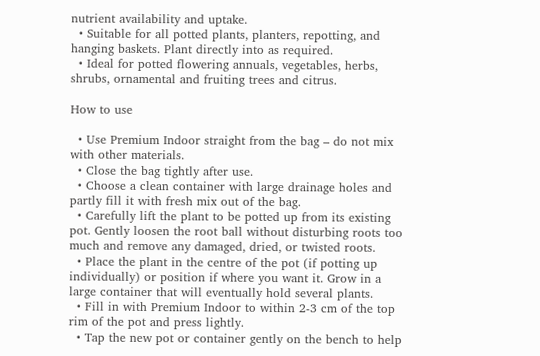nutrient availability and uptake.
  • Suitable for all potted plants, planters, repotting, and hanging baskets. Plant directly into as required.
  • Ideal for potted flowering annuals, vegetables, herbs, shrubs, ornamental and fruiting trees and citrus.

How to use

  • Use Premium Indoor straight from the bag – do not mix with other materials.
  • Close the bag tightly after use.
  • Choose a clean container with large drainage holes and partly fill it with fresh mix out of the bag.
  • Carefully lift the plant to be potted up from its existing pot. Gently loosen the root ball without disturbing roots too much and remove any damaged, dried, or twisted roots.
  • Place the plant in the centre of the pot (if potting up individually) or position if where you want it. Grow in a large container that will eventually hold several plants.
  • Fill in with Premium Indoor to within 2-3 cm of the top rim of the pot and press lightly.
  • Tap the new pot or container gently on the bench to help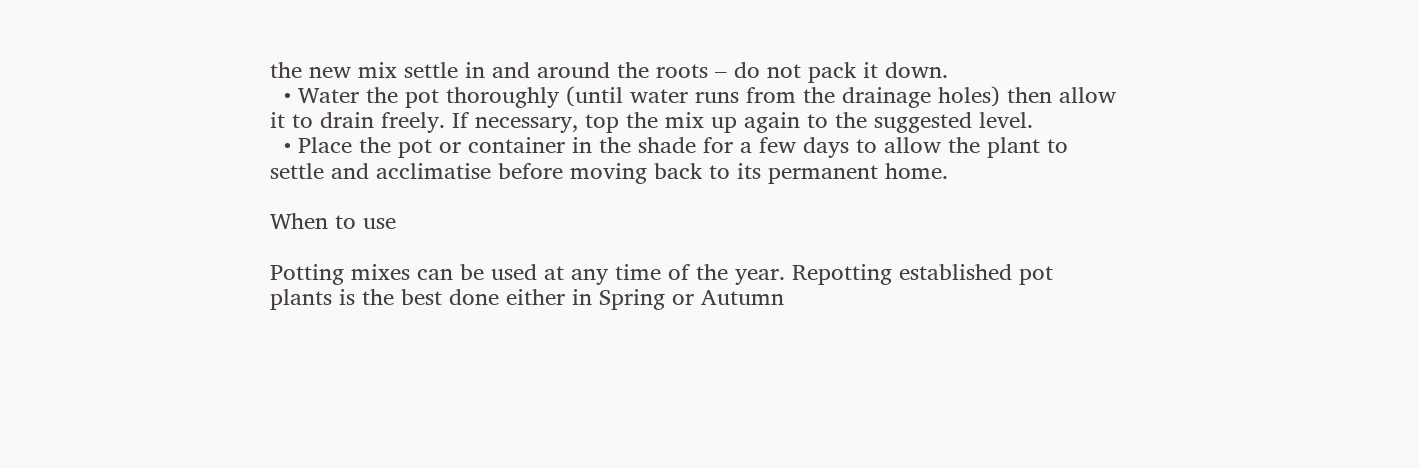the new mix settle in and around the roots – do not pack it down.
  • Water the pot thoroughly (until water runs from the drainage holes) then allow it to drain freely. If necessary, top the mix up again to the suggested level.
  • Place the pot or container in the shade for a few days to allow the plant to settle and acclimatise before moving back to its permanent home.

When to use

Potting mixes can be used at any time of the year. Repotting established pot plants is the best done either in Spring or Autumn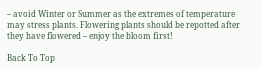– avoid Winter or Summer as the extremes of temperature may stress plants. Flowering plants should be repotted after they have flowered – enjoy the bloom first!

Back To Top